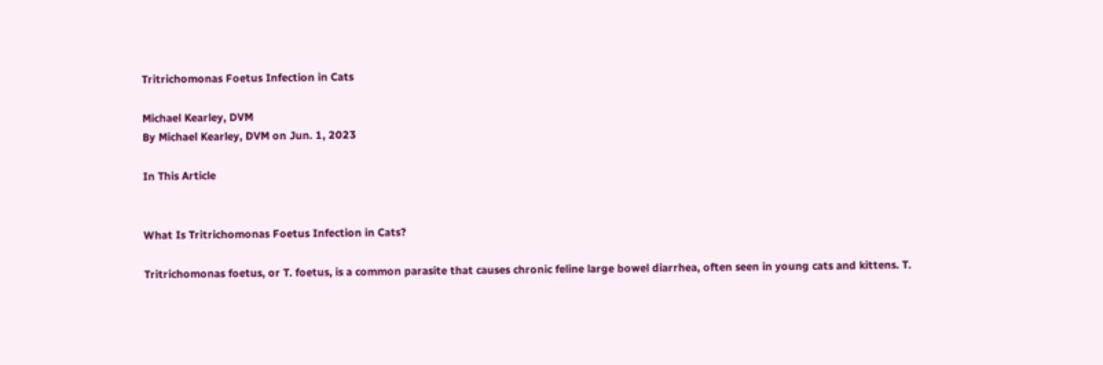Tritrichomonas Foetus Infection in Cats

Michael Kearley, DVM
By Michael Kearley, DVM on Jun. 1, 2023

In This Article


What Is Tritrichomonas Foetus Infection in Cats?

Tritrichomonas foetus, or T. foetus, is a common parasite that causes chronic feline large bowel diarrhea, often seen in young cats and kittens. T.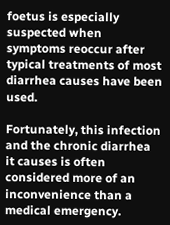foetus is especially suspected when symptoms reoccur after typical treatments of most diarrhea causes have been used.

Fortunately, this infection and the chronic diarrhea it causes is often considered more of an inconvenience than a medical emergency.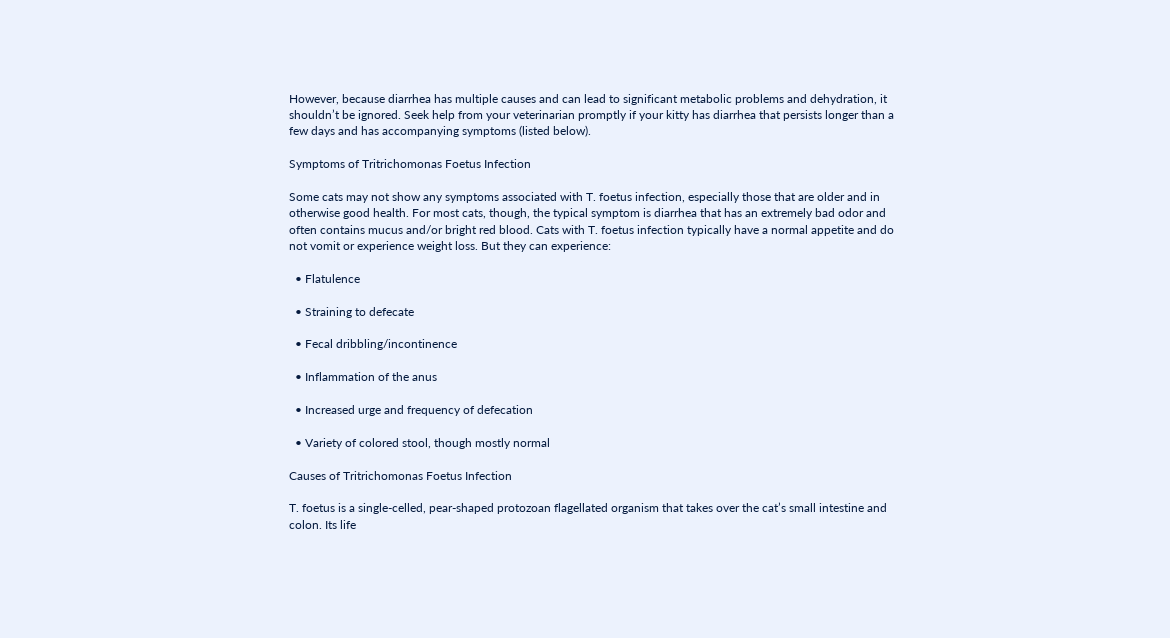However, because diarrhea has multiple causes and can lead to significant metabolic problems and dehydration, it shouldn’t be ignored. Seek help from your veterinarian promptly if your kitty has diarrhea that persists longer than a few days and has accompanying symptoms (listed below).

Symptoms of Tritrichomonas Foetus Infection

Some cats may not show any symptoms associated with T. foetus infection, especially those that are older and in otherwise good health. For most cats, though, the typical symptom is diarrhea that has an extremely bad odor and often contains mucus and/or bright red blood. Cats with T. foetus infection typically have a normal appetite and do not vomit or experience weight loss. But they can experience:

  • Flatulence

  • Straining to defecate

  • Fecal dribbling/incontinence

  • Inflammation of the anus

  • Increased urge and frequency of defecation

  • Variety of colored stool, though mostly normal

Causes of Tritrichomonas Foetus Infection

T. foetus is a single-celled, pear-shaped protozoan flagellated organism that takes over the cat’s small intestine and colon. Its life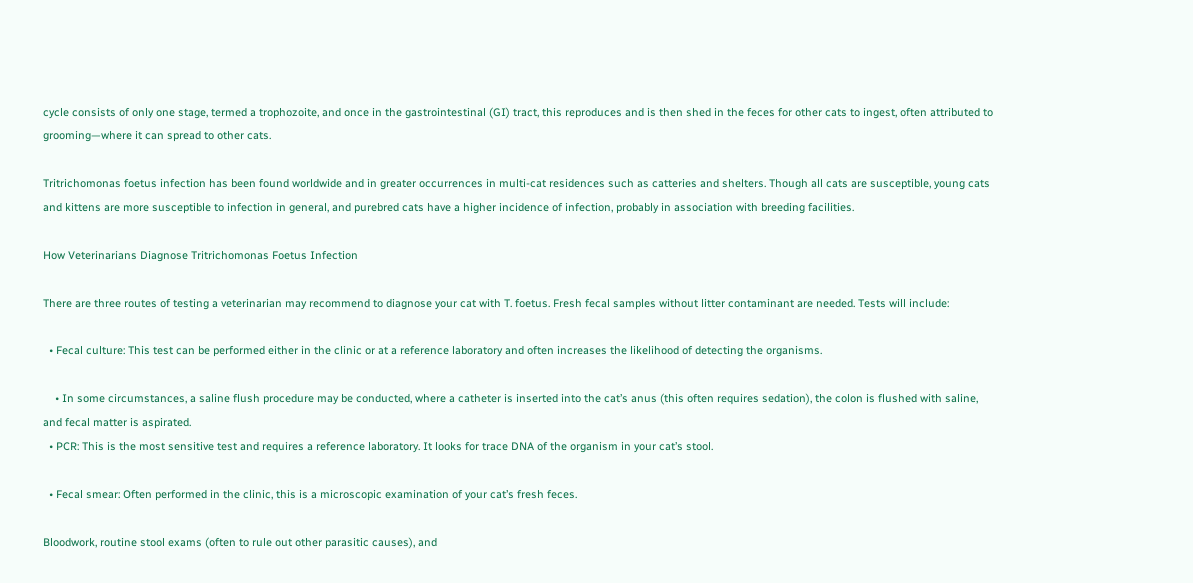cycle consists of only one stage, termed a trophozoite, and once in the gastrointestinal (GI) tract, this reproduces and is then shed in the feces for other cats to ingest, often attributed to grooming—where it can spread to other cats.

Tritrichomonas foetus infection has been found worldwide and in greater occurrences in multi-cat residences such as catteries and shelters. Though all cats are susceptible, young cats and kittens are more susceptible to infection in general, and purebred cats have a higher incidence of infection, probably in association with breeding facilities.

How Veterinarians Diagnose Tritrichomonas Foetus Infection

There are three routes of testing a veterinarian may recommend to diagnose your cat with T. foetus. Fresh fecal samples without litter contaminant are needed. Tests will include:

  • Fecal culture: This test can be performed either in the clinic or at a reference laboratory and often increases the likelihood of detecting the organisms.

    • In some circumstances, a saline flush procedure may be conducted, where a catheter is inserted into the cat’s anus (this often requires sedation), the colon is flushed with saline, and fecal matter is aspirated.
  • PCR: This is the most sensitive test and requires a reference laboratory. It looks for trace DNA of the organism in your cat’s stool.

  • Fecal smear: Often performed in the clinic, this is a microscopic examination of your cat’s fresh feces.

Bloodwork, routine stool exams (often to rule out other parasitic causes), and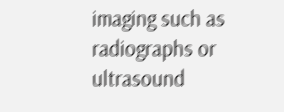imaging such as radiographs or ultrasound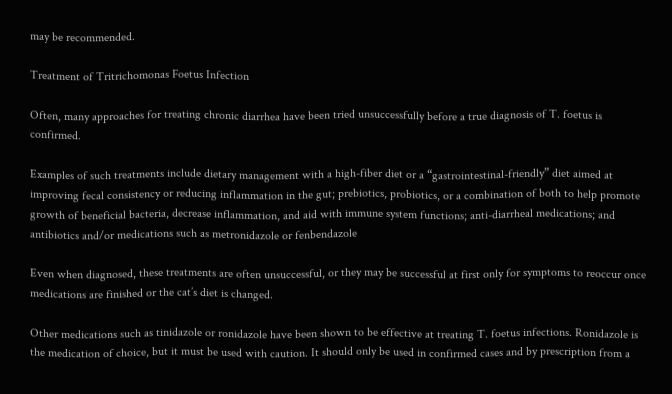may be recommended.

Treatment of Tritrichomonas Foetus Infection

Often, many approaches for treating chronic diarrhea have been tried unsuccessfully before a true diagnosis of T. foetus is confirmed.

Examples of such treatments include dietary management with a high-fiber diet or a “gastrointestinal-friendly” diet aimed at improving fecal consistency or reducing inflammation in the gut; prebiotics, probiotics, or a combination of both to help promote growth of beneficial bacteria, decrease inflammation, and aid with immune system functions; anti-diarrheal medications; and antibiotics and/or medications such as metronidazole or fenbendazole

Even when diagnosed, these treatments are often unsuccessful, or they may be successful at first only for symptoms to reoccur once medications are finished or the cat’s diet is changed.

Other medications such as tinidazole or ronidazole have been shown to be effective at treating T. foetus infections. Ronidazole is the medication of choice, but it must be used with caution. It should only be used in confirmed cases and by prescription from a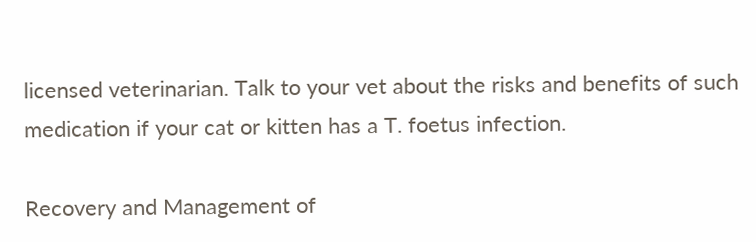licensed veterinarian. Talk to your vet about the risks and benefits of such medication if your cat or kitten has a T. foetus infection.

Recovery and Management of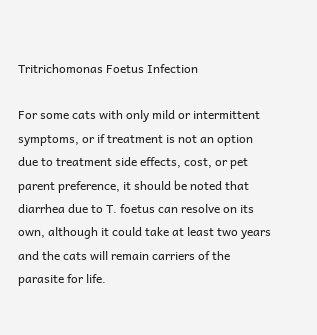Tritrichomonas Foetus Infection

For some cats with only mild or intermittent symptoms, or if treatment is not an option due to treatment side effects, cost, or pet parent preference, it should be noted that diarrhea due to T. foetus can resolve on its own, although it could take at least two years and the cats will remain carriers of the parasite for life.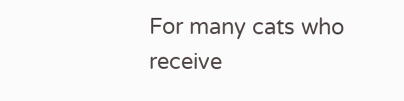For many cats who receive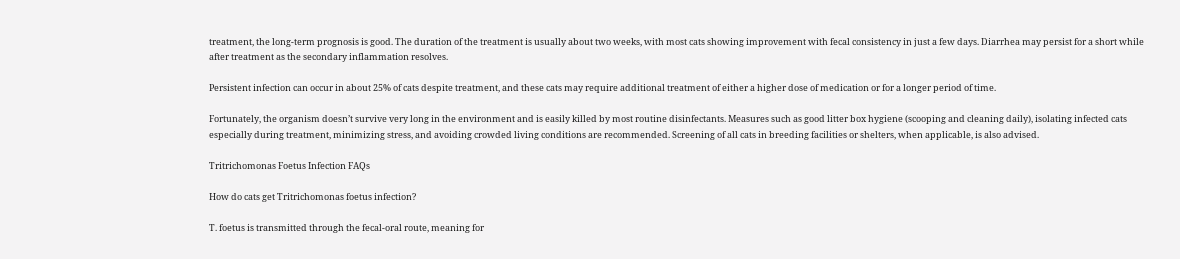treatment, the long-term prognosis is good. The duration of the treatment is usually about two weeks, with most cats showing improvement with fecal consistency in just a few days. Diarrhea may persist for a short while after treatment as the secondary inflammation resolves.

Persistent infection can occur in about 25% of cats despite treatment, and these cats may require additional treatment of either a higher dose of medication or for a longer period of time.

Fortunately, the organism doesn’t survive very long in the environment and is easily killed by most routine disinfectants. Measures such as good litter box hygiene (scooping and cleaning daily), isolating infected cats especially during treatment, minimizing stress, and avoiding crowded living conditions are recommended. Screening of all cats in breeding facilities or shelters, when applicable, is also advised.

Tritrichomonas Foetus Infection FAQs

How do cats get Tritrichomonas foetus infection?

T. foetus is transmitted through the fecal-oral route, meaning for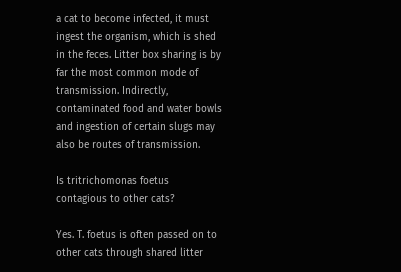a cat to become infected, it must ingest the organism, which is shed in the feces. Litter box sharing is by far the most common mode of transmission. Indirectly, contaminated food and water bowls and ingestion of certain slugs may also be routes of transmission.

Is tritrichomonas foetus contagious to other cats?

Yes. T. foetus is often passed on to other cats through shared litter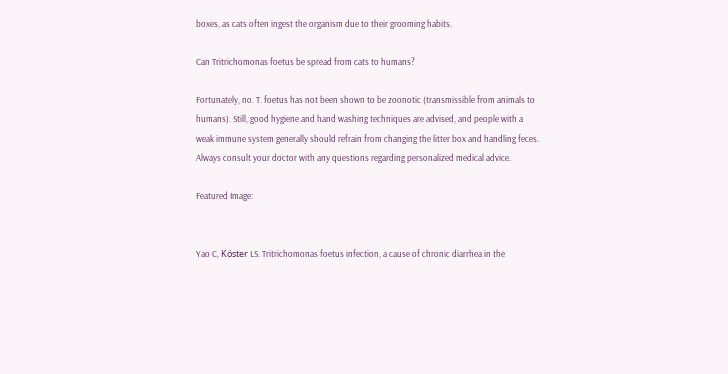boxes, as cats often ingest the organism due to their grooming habits.

Can Tritrichomonas foetus be spread from cats to humans?

Fortunately, no. T. foetus has not been shown to be zoonotic (transmissible from animals to humans). Still, good hygiene and hand washing techniques are advised, and people with a weak immune system generally should refrain from changing the litter box and handling feces. Always consult your doctor with any questions regarding personalized medical advice.

Featured Image:


Yao C, Köster LS. Tritrichomonas foetus infection, a cause of chronic diarrhea in the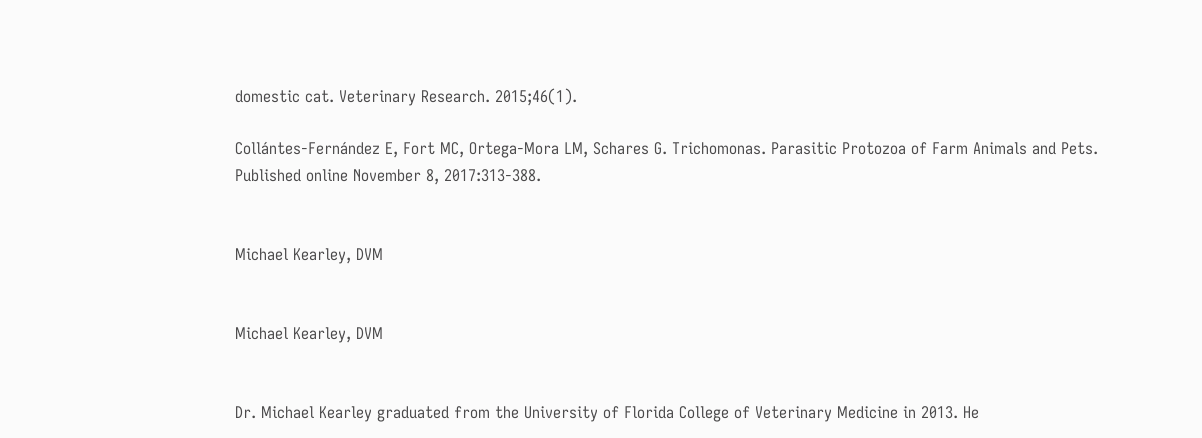domestic cat. Veterinary Research. 2015;46(1).

Collántes-Fernández E, Fort MC, Ortega-Mora LM, Schares G. Trichomonas. Parasitic Protozoa of Farm Animals and Pets. Published online November 8, 2017:313-388.


Michael Kearley, DVM


Michael Kearley, DVM


Dr. Michael Kearley graduated from the University of Florida College of Veterinary Medicine in 2013. He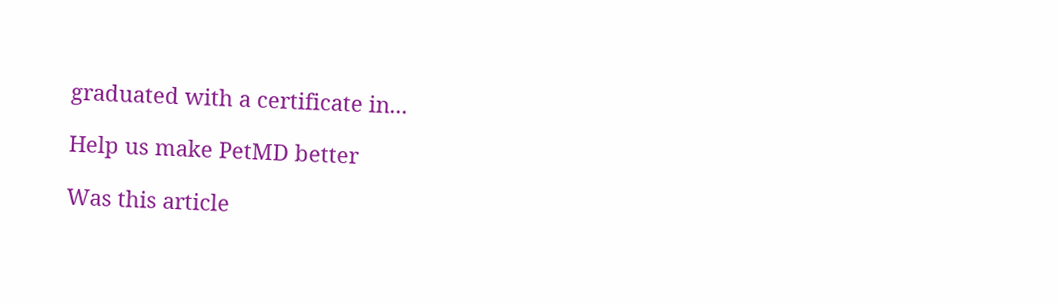graduated with a certificate in...

Help us make PetMD better

Was this article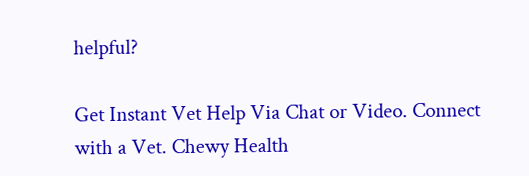helpful?

Get Instant Vet Help Via Chat or Video. Connect with a Vet. Chewy Health